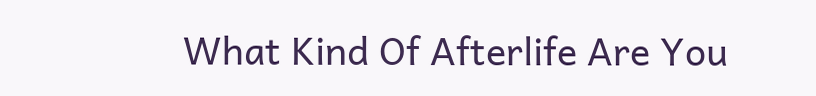What Kind Of Afterlife Are You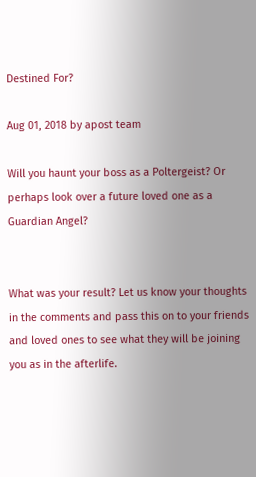Destined For?

Aug 01, 2018 by apost team

Will you haunt your boss as a Poltergeist? Or perhaps look over a future loved one as a Guardian Angel?


What was your result? Let us know your thoughts in the comments and pass this on to your friends and loved ones to see what they will be joining you as in the afterlife.